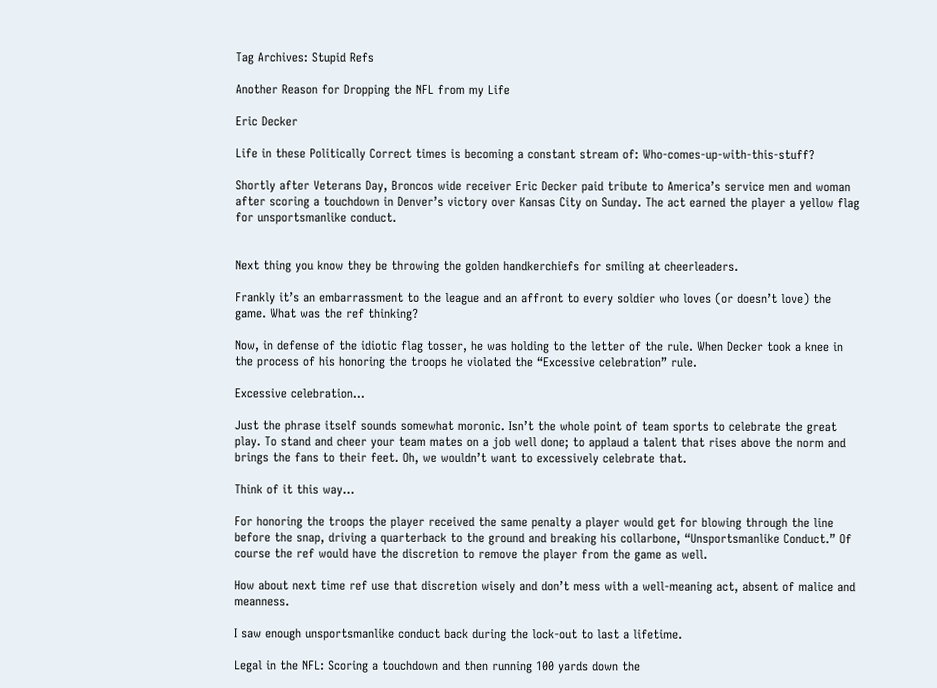Tag Archives: Stupid Refs

Another Reason for Dropping the NFL from my Life

Eric Decker

Life in these Politically Correct times is becoming a constant stream of: Who-comes-up-with-this-stuff?

Shortly after Veterans Day, Broncos wide receiver Eric Decker paid tribute to America’s service men and woman after scoring a touchdown in Denver’s victory over Kansas City on Sunday. The act earned the player a yellow flag for unsportsmanlike conduct.


Next thing you know they be throwing the golden handkerchiefs for smiling at cheerleaders.

Frankly it’s an embarrassment to the league and an affront to every soldier who loves (or doesn’t love) the game. What was the ref thinking?

Now, in defense of the idiotic flag tosser, he was holding to the letter of the rule. When Decker took a knee in the process of his honoring the troops he violated the “Excessive celebration” rule.

Excessive celebration…

Just the phrase itself sounds somewhat moronic. Isn’t the whole point of team sports to celebrate the great play. To stand and cheer your team mates on a job well done; to applaud a talent that rises above the norm and brings the fans to their feet. Oh, we wouldn’t want to excessively celebrate that.

Think of it this way…

For honoring the troops the player received the same penalty a player would get for blowing through the line before the snap, driving a quarterback to the ground and breaking his collarbone, “Unsportsmanlike Conduct.” Of course the ref would have the discretion to remove the player from the game as well.

How about next time ref use that discretion wisely and don’t mess with a well-meaning act, absent of malice and meanness.

I saw enough unsportsmanlike conduct back during the lock-out to last a lifetime.

Legal in the NFL: Scoring a touchdown and then running 100 yards down the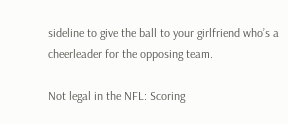sideline to give the ball to your girlfriend who’s a cheerleader for the opposing team.

Not legal in the NFL: Scoring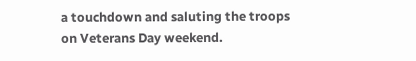a touchdown and saluting the troops on Veterans Day weekend.